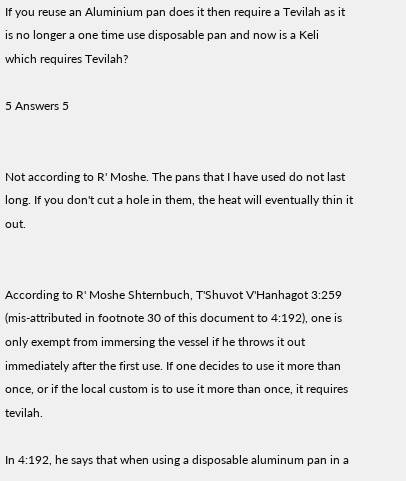If you reuse an Aluminium pan does it then require a Tevilah as it is no longer a one time use disposable pan and now is a Keli which requires Tevilah?

5 Answers 5


Not according to R' Moshe. The pans that I have used do not last long. If you don't cut a hole in them, the heat will eventually thin it out.


According to R' Moshe Shternbuch, T'Shuvot V'Hanhagot 3:259 (mis-attributed in footnote 30 of this document to 4:192), one is only exempt from immersing the vessel if he throws it out immediately after the first use. If one decides to use it more than once, or if the local custom is to use it more than once, it requires tevilah.

In 4:192, he says that when using a disposable aluminum pan in a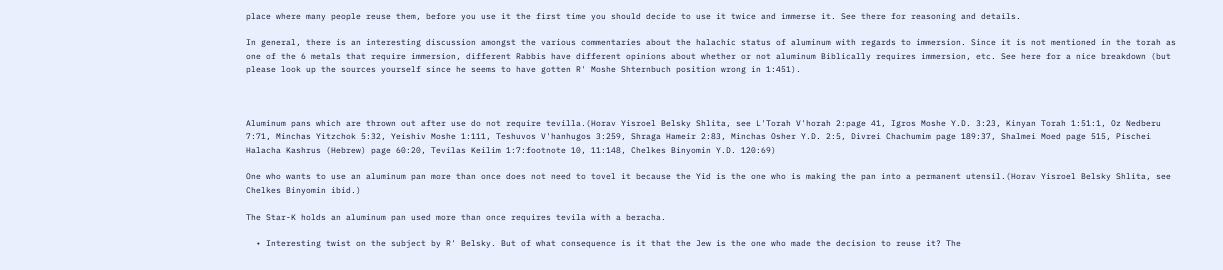place where many people reuse them, before you use it the first time you should decide to use it twice and immerse it. See there for reasoning and details.

In general, there is an interesting discussion amongst the various commentaries about the halachic status of aluminum with regards to immersion. Since it is not mentioned in the torah as one of the 6 metals that require immersion, different Rabbis have different opinions about whether or not aluminum Biblically requires immersion, etc. See here for a nice breakdown (but please look up the sources yourself since he seems to have gotten R' Moshe Shternbuch position wrong in 1:451).



Aluminum pans which are thrown out after use do not require tevilla.(Horav Yisroel Belsky Shlita, see L'Torah V'horah 2:page 41, Igros Moshe Y.D. 3:23, Kinyan Torah 1:51:1, Oz Nedberu 7:71, Minchas Yitzchok 5:32, Yeishiv Moshe 1:111, Teshuvos V'hanhugos 3:259, Shraga Hameir 2:83, Minchas Osher Y.D. 2:5, Divrei Chachumim page 189:37, Shalmei Moed page 515, Pischei Halacha Kashrus (Hebrew) page 60:20, Tevilas Keilim 1:7:footnote 10, 11:148, Chelkes Binyomin Y.D. 120:69)

One who wants to use an aluminum pan more than once does not need to tovel it because the Yid is the one who is making the pan into a permanent utensil.(Horav Yisroel Belsky Shlita, see Chelkes Binyomin ibid.)

The Star-K holds an aluminum pan used more than once requires tevila with a beracha.

  • Interesting twist on the subject by R' Belsky. But of what consequence is it that the Jew is the one who made the decision to reuse it? The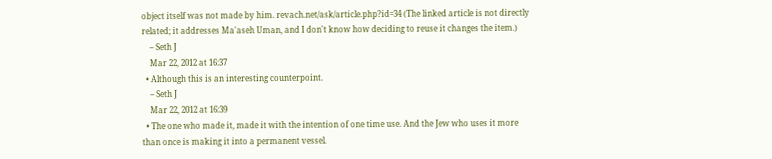object itself was not made by him. revach.net/ask/article.php?id=34 (The linked article is not directly related; it addresses Ma'aseh Uman, and I don't know how deciding to reuse it changes the item.)
    – Seth J
    Mar 22, 2012 at 16:37
  • Although this is an interesting counterpoint.
    – Seth J
    Mar 22, 2012 at 16:39
  • The one who made it, made it with the intention of one time use. And the Jew who uses it more than once is making it into a permanent vessel.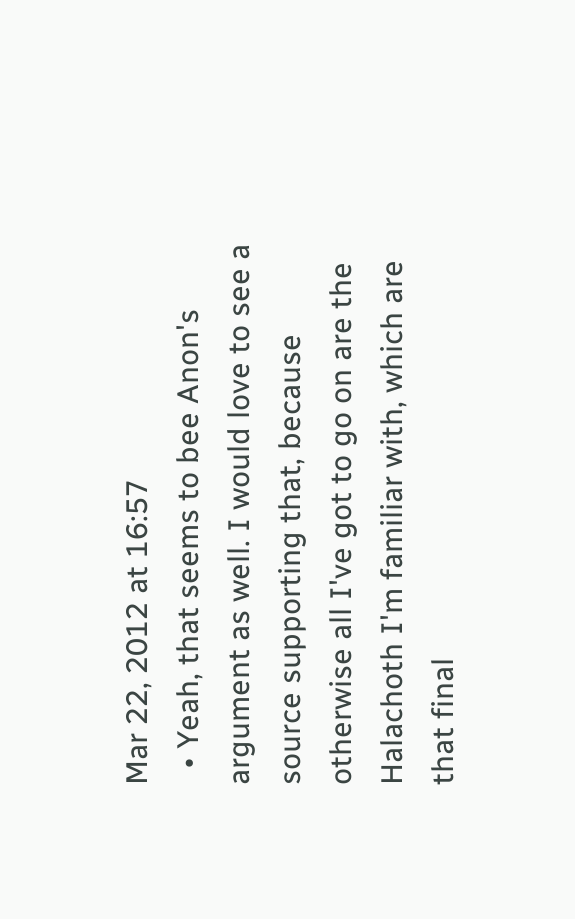Mar 22, 2012 at 16:57
  • Yeah, that seems to bee Anon's argument as well. I would love to see a source supporting that, because otherwise all I've got to go on are the Halachoth I'm familiar with, which are that final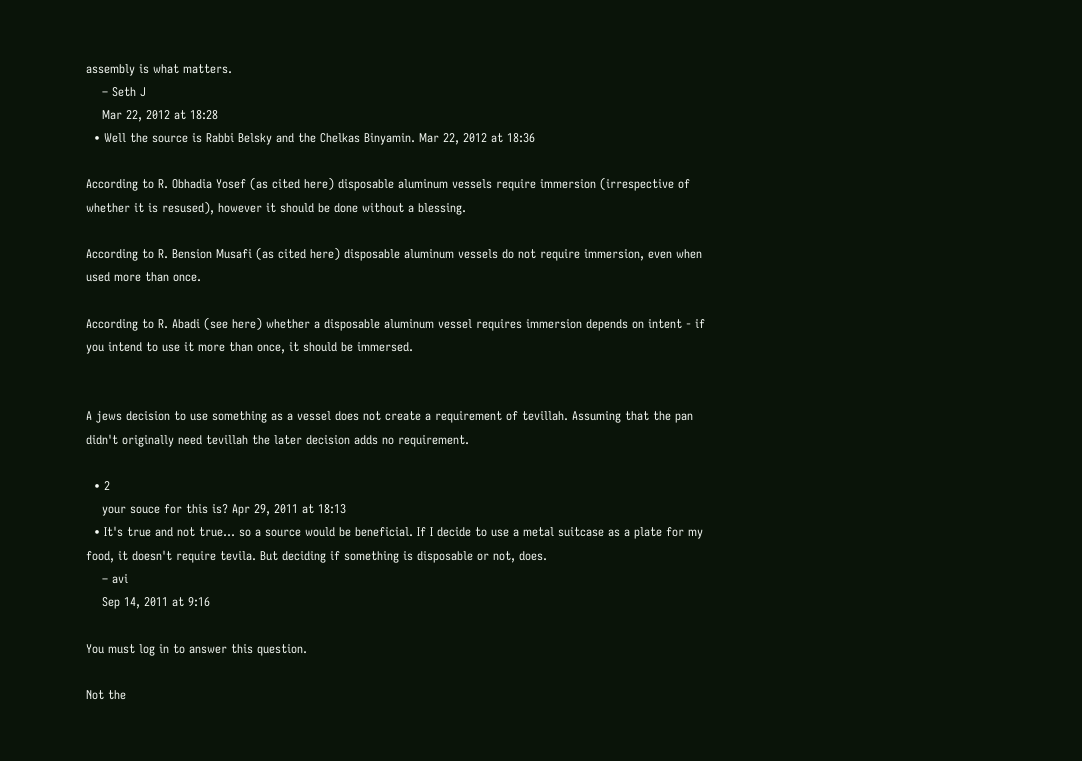assembly is what matters.
    – Seth J
    Mar 22, 2012 at 18:28
  • Well the source is Rabbi Belsky and the Chelkas Binyamin. Mar 22, 2012 at 18:36

According to R. Obhadia Yosef (as cited here) disposable aluminum vessels require immersion (irrespective of whether it is resused), however it should be done without a blessing.

According to R. Bension Musafi (as cited here) disposable aluminum vessels do not require immersion, even when used more than once.

According to R. Abadi (see here) whether a disposable aluminum vessel requires immersion depends on intent - if you intend to use it more than once, it should be immersed.


A jews decision to use something as a vessel does not create a requirement of tevillah. Assuming that the pan didn't originally need tevillah the later decision adds no requirement.

  • 2
    your souce for this is? Apr 29, 2011 at 18:13
  • It's true and not true... so a source would be beneficial. If I decide to use a metal suitcase as a plate for my food, it doesn't require tevila. But deciding if something is disposable or not, does.
    – avi
    Sep 14, 2011 at 9:16

You must log in to answer this question.

Not the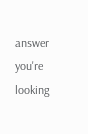answer you're looking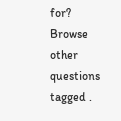for? Browse other questions tagged .